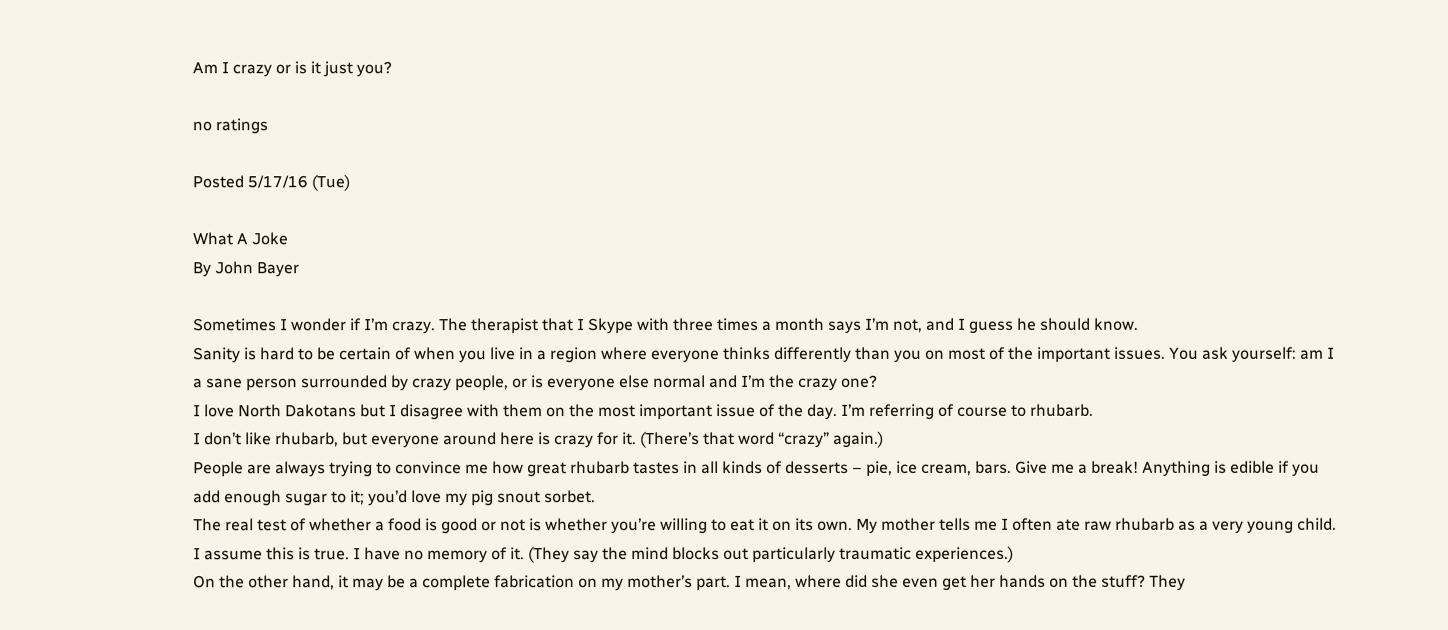Am I crazy or is it just you?

no ratings

Posted 5/17/16 (Tue)

What A Joke
By John Bayer

Sometimes I wonder if I’m crazy. The therapist that I Skype with three times a month says I’m not, and I guess he should know.
Sanity is hard to be certain of when you live in a region where everyone thinks differently than you on most of the important issues. You ask yourself: am I a sane person surrounded by crazy people, or is everyone else normal and I’m the crazy one?
I love North Dakotans but I disagree with them on the most important issue of the day. I’m referring of course to rhubarb.
I don’t like rhubarb, but everyone around here is crazy for it. (There’s that word “crazy” again.)
People are always trying to convince me how great rhubarb tastes in all kinds of desserts – pie, ice cream, bars. Give me a break! Anything is edible if you add enough sugar to it; you’d love my pig snout sorbet.
The real test of whether a food is good or not is whether you’re willing to eat it on its own. My mother tells me I often ate raw rhubarb as a very young child. I assume this is true. I have no memory of it. (They say the mind blocks out particularly traumatic experiences.)
On the other hand, it may be a complete fabrication on my mother’s part. I mean, where did she even get her hands on the stuff? They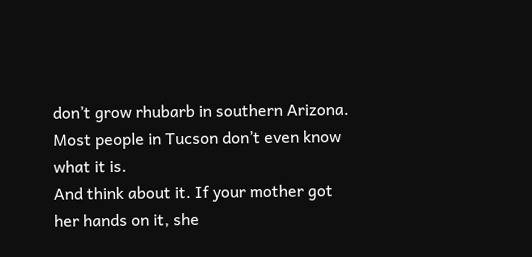don’t grow rhubarb in southern Arizona. Most people in Tucson don’t even know what it is.
And think about it. If your mother got her hands on it, she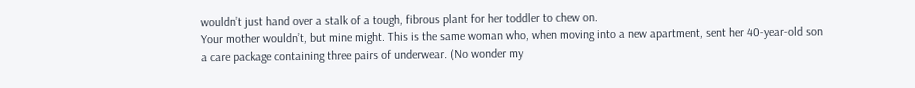wouldn’t just hand over a stalk of a tough, fibrous plant for her toddler to chew on.
Your mother wouldn’t, but mine might. This is the same woman who, when moving into a new apartment, sent her 40-year-old son a care package containing three pairs of underwear. (No wonder my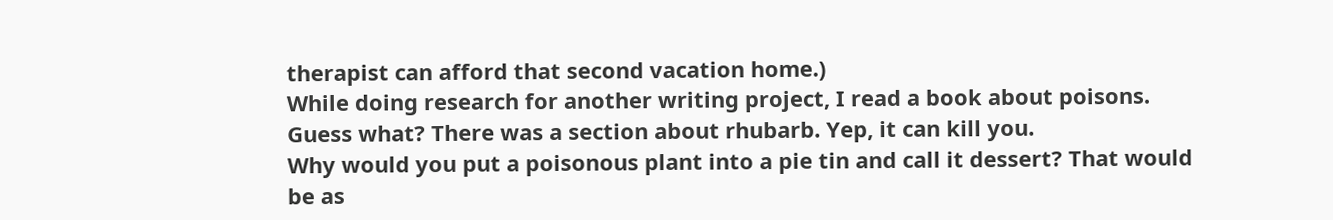therapist can afford that second vacation home.)
While doing research for another writing project, I read a book about poisons. Guess what? There was a section about rhubarb. Yep, it can kill you.
Why would you put a poisonous plant into a pie tin and call it dessert? That would be as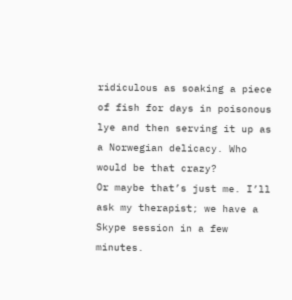ridiculous as soaking a piece of fish for days in poisonous lye and then serving it up as a Norwegian delicacy. Who would be that crazy?
Or maybe that’s just me. I’ll ask my therapist; we have a Skype session in a few minutes.